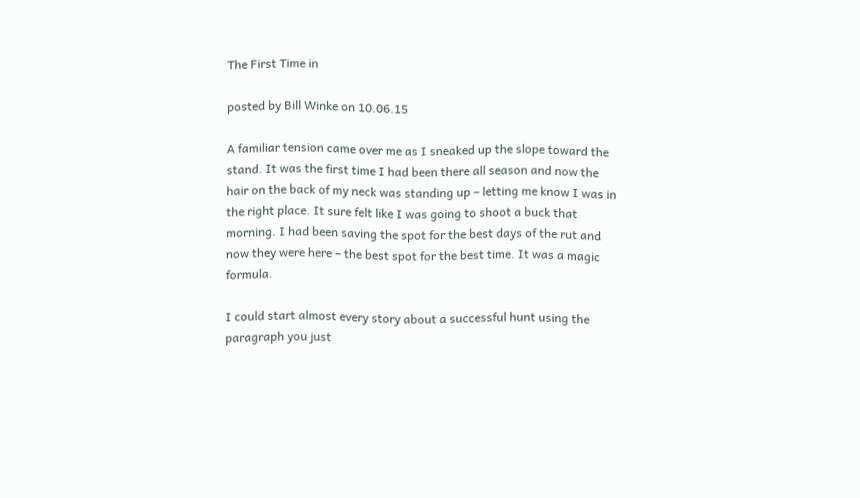The First Time in

posted by Bill Winke on 10.06.15

A familiar tension came over me as I sneaked up the slope toward the stand. It was the first time I had been there all season and now the hair on the back of my neck was standing up – letting me know I was in the right place. It sure felt like I was going to shoot a buck that morning. I had been saving the spot for the best days of the rut and now they were here – the best spot for the best time. It was a magic formula.

I could start almost every story about a successful hunt using the paragraph you just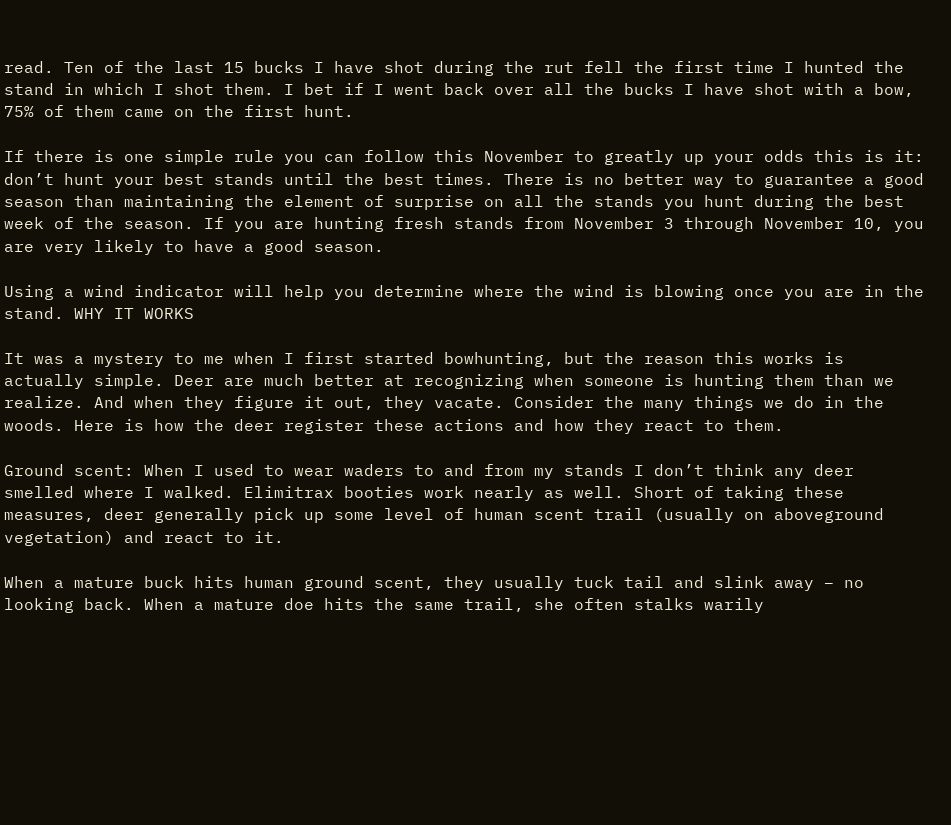read. Ten of the last 15 bucks I have shot during the rut fell the first time I hunted the stand in which I shot them. I bet if I went back over all the bucks I have shot with a bow, 75% of them came on the first hunt.

If there is one simple rule you can follow this November to greatly up your odds this is it: don’t hunt your best stands until the best times. There is no better way to guarantee a good season than maintaining the element of surprise on all the stands you hunt during the best week of the season. If you are hunting fresh stands from November 3 through November 10, you are very likely to have a good season.

Using a wind indicator will help you determine where the wind is blowing once you are in the stand. WHY IT WORKS

It was a mystery to me when I first started bowhunting, but the reason this works is actually simple. Deer are much better at recognizing when someone is hunting them than we realize. And when they figure it out, they vacate. Consider the many things we do in the woods. Here is how the deer register these actions and how they react to them.

Ground scent: When I used to wear waders to and from my stands I don’t think any deer smelled where I walked. Elimitrax booties work nearly as well. Short of taking these measures, deer generally pick up some level of human scent trail (usually on aboveground vegetation) and react to it.

When a mature buck hits human ground scent, they usually tuck tail and slink away – no looking back. When a mature doe hits the same trail, she often stalks warily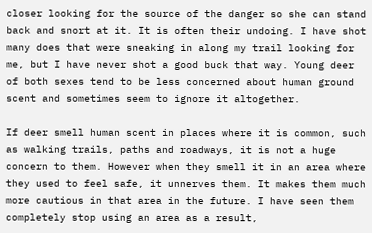closer looking for the source of the danger so she can stand back and snort at it. It is often their undoing. I have shot many does that were sneaking in along my trail looking for me, but I have never shot a good buck that way. Young deer of both sexes tend to be less concerned about human ground scent and sometimes seem to ignore it altogether.

If deer smell human scent in places where it is common, such as walking trails, paths and roadways, it is not a huge concern to them. However when they smell it in an area where they used to feel safe, it unnerves them. It makes them much more cautious in that area in the future. I have seen them completely stop using an area as a result,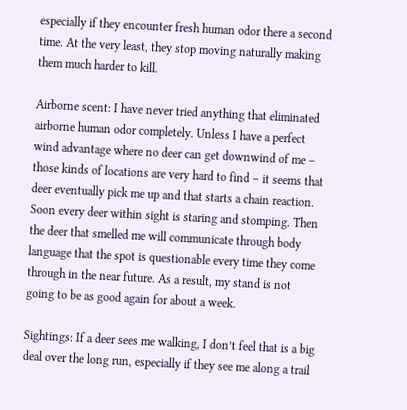especially if they encounter fresh human odor there a second time. At the very least, they stop moving naturally making them much harder to kill.

Airborne scent: I have never tried anything that eliminated airborne human odor completely. Unless I have a perfect wind advantage where no deer can get downwind of me – those kinds of locations are very hard to find – it seems that deer eventually pick me up and that starts a chain reaction. Soon every deer within sight is staring and stomping. Then the deer that smelled me will communicate through body language that the spot is questionable every time they come through in the near future. As a result, my stand is not going to be as good again for about a week.

Sightings: If a deer sees me walking, I don’t feel that is a big deal over the long run, especially if they see me along a trail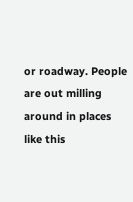or roadway. People are out milling around in places like this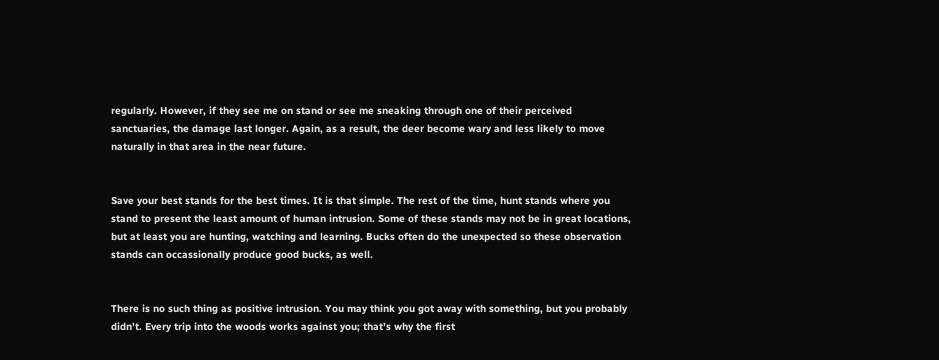regularly. However, if they see me on stand or see me sneaking through one of their perceived sanctuaries, the damage last longer. Again, as a result, the deer become wary and less likely to move naturally in that area in the near future.


Save your best stands for the best times. It is that simple. The rest of the time, hunt stands where you stand to present the least amount of human intrusion. Some of these stands may not be in great locations, but at least you are hunting, watching and learning. Bucks often do the unexpected so these observation stands can occassionally produce good bucks, as well.


There is no such thing as positive intrusion. You may think you got away with something, but you probably didn’t. Every trip into the woods works against you; that’s why the first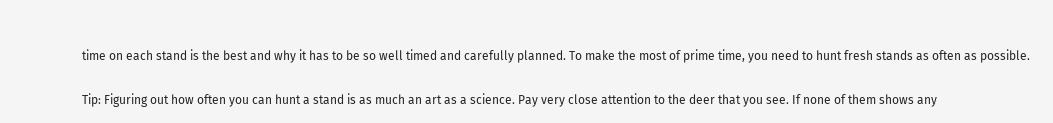time on each stand is the best and why it has to be so well timed and carefully planned. To make the most of prime time, you need to hunt fresh stands as often as possible.

Tip: Figuring out how often you can hunt a stand is as much an art as a science. Pay very close attention to the deer that you see. If none of them shows any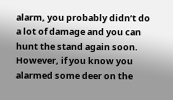alarm, you probably didn’t do a lot of damage and you can hunt the stand again soon. However, if you know you alarmed some deer on the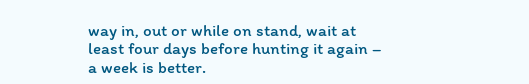way in, out or while on stand, wait at least four days before hunting it again – a week is better.